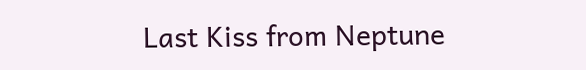Last Kiss from Neptune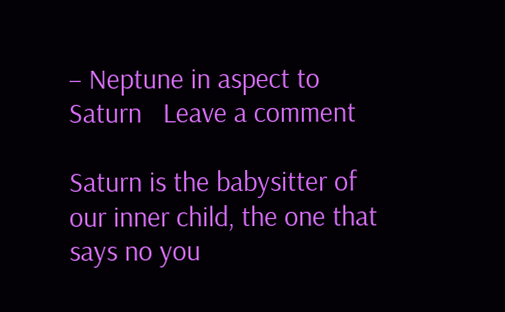– Neptune in aspect to Saturn   Leave a comment

Saturn is the babysitter of our inner child, the one that says no you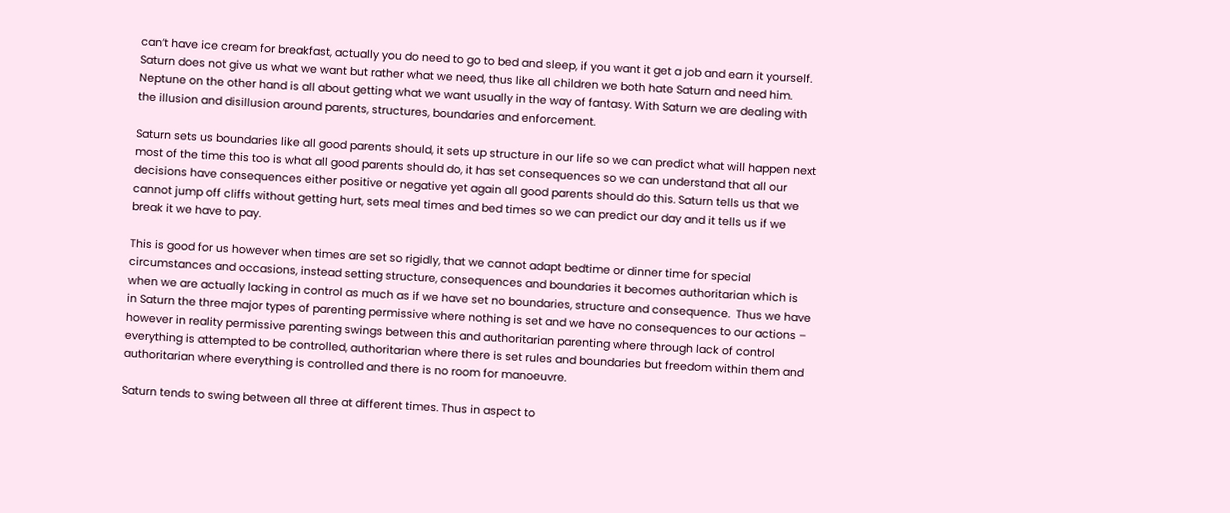can’t have ice cream for breakfast, actually you do need to go to bed and sleep, if you want it get a job and earn it yourself.  Saturn does not give us what we want but rather what we need, thus like all children we both hate Saturn and need him. Neptune on the other hand is all about getting what we want usually in the way of fantasy. With Saturn we are dealing with the illusion and disillusion around parents, structures, boundaries and enforcement.

Saturn sets us boundaries like all good parents should, it sets up structure in our life so we can predict what will happen next most of the time this too is what all good parents should do, it has set consequences so we can understand that all our decisions have consequences either positive or negative yet again all good parents should do this. Saturn tells us that we cannot jump off cliffs without getting hurt, sets meal times and bed times so we can predict our day and it tells us if we break it we have to pay.

This is good for us however when times are set so rigidly, that we cannot adapt bedtime or dinner time for special circumstances and occasions, instead setting structure, consequences and boundaries it becomes authoritarian which is when we are actually lacking in control as much as if we have set no boundaries, structure and consequence.  Thus we have in Saturn the three major types of parenting permissive where nothing is set and we have no consequences to our actions – however in reality permissive parenting swings between this and authoritarian parenting where through lack of control everything is attempted to be controlled, authoritarian where there is set rules and boundaries but freedom within them and authoritarian where everything is controlled and there is no room for manoeuvre.

Saturn tends to swing between all three at different times. Thus in aspect to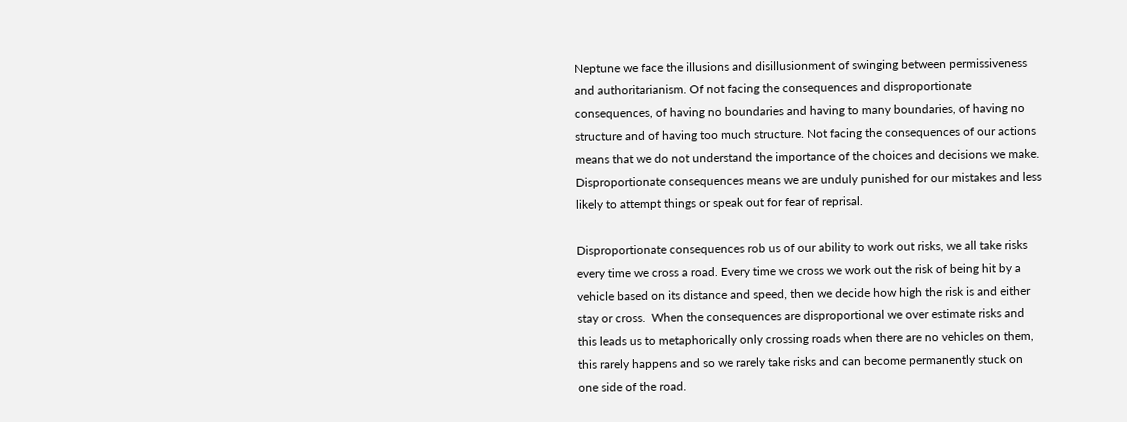Neptune we face the illusions and disillusionment of swinging between permissiveness and authoritarianism. Of not facing the consequences and disproportionate consequences, of having no boundaries and having to many boundaries, of having no structure and of having too much structure. Not facing the consequences of our actions means that we do not understand the importance of the choices and decisions we make. Disproportionate consequences means we are unduly punished for our mistakes and less likely to attempt things or speak out for fear of reprisal.

Disproportionate consequences rob us of our ability to work out risks, we all take risks every time we cross a road. Every time we cross we work out the risk of being hit by a vehicle based on its distance and speed, then we decide how high the risk is and either stay or cross.  When the consequences are disproportional we over estimate risks and this leads us to metaphorically only crossing roads when there are no vehicles on them, this rarely happens and so we rarely take risks and can become permanently stuck on one side of the road.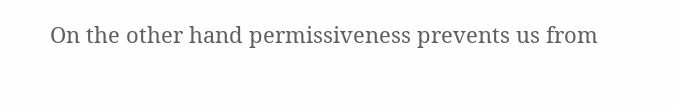On the other hand permissiveness prevents us from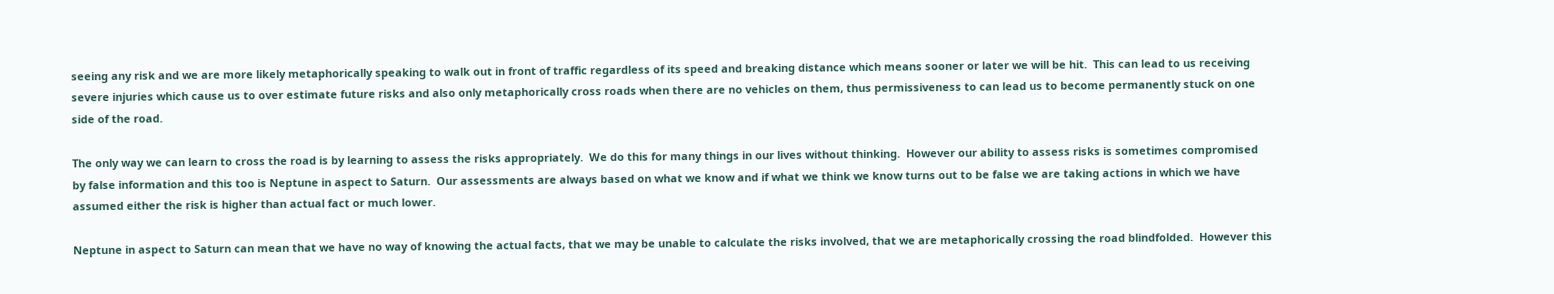seeing any risk and we are more likely metaphorically speaking to walk out in front of traffic regardless of its speed and breaking distance which means sooner or later we will be hit.  This can lead to us receiving severe injuries which cause us to over estimate future risks and also only metaphorically cross roads when there are no vehicles on them, thus permissiveness to can lead us to become permanently stuck on one side of the road.

The only way we can learn to cross the road is by learning to assess the risks appropriately.  We do this for many things in our lives without thinking.  However our ability to assess risks is sometimes compromised by false information and this too is Neptune in aspect to Saturn.  Our assessments are always based on what we know and if what we think we know turns out to be false we are taking actions in which we have assumed either the risk is higher than actual fact or much lower.

Neptune in aspect to Saturn can mean that we have no way of knowing the actual facts, that we may be unable to calculate the risks involved, that we are metaphorically crossing the road blindfolded.  However this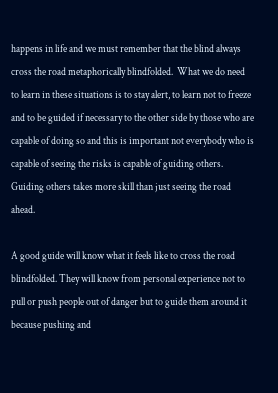happens in life and we must remember that the blind always cross the road metaphorically blindfolded.  What we do need to learn in these situations is to stay alert, to learn not to freeze and to be guided if necessary to the other side by those who are capable of doing so and this is important not everybody who is capable of seeing the risks is capable of guiding others. Guiding others takes more skill than just seeing the road ahead.

A good guide will know what it feels like to cross the road blindfolded. They will know from personal experience not to pull or push people out of danger but to guide them around it because pushing and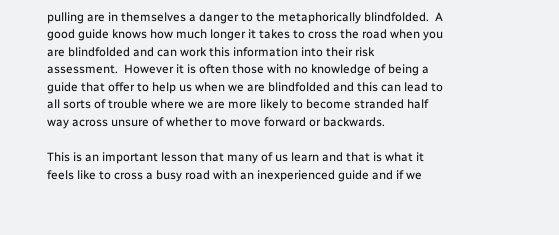pulling are in themselves a danger to the metaphorically blindfolded.  A good guide knows how much longer it takes to cross the road when you are blindfolded and can work this information into their risk assessment.  However it is often those with no knowledge of being a guide that offer to help us when we are blindfolded and this can lead to all sorts of trouble where we are more likely to become stranded half way across unsure of whether to move forward or backwards.

This is an important lesson that many of us learn and that is what it feels like to cross a busy road with an inexperienced guide and if we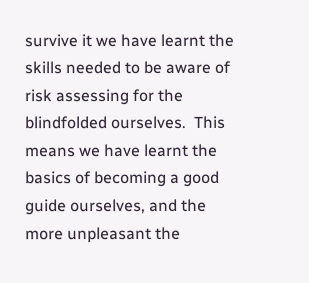survive it we have learnt the skills needed to be aware of risk assessing for the blindfolded ourselves.  This means we have learnt the basics of becoming a good guide ourselves, and the more unpleasant the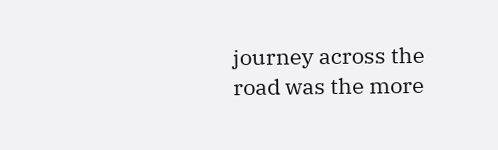journey across the road was the more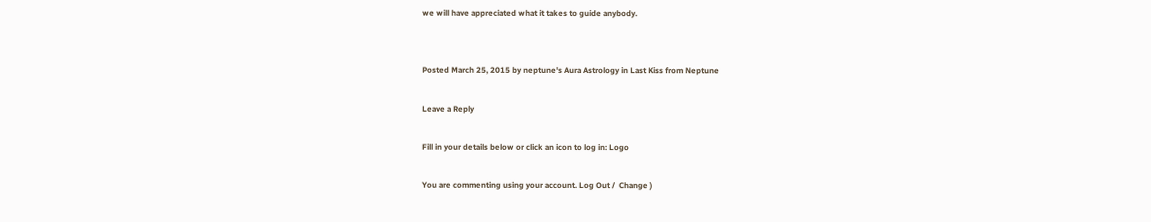we will have appreciated what it takes to guide anybody.


Posted March 25, 2015 by neptune's Aura Astrology in Last Kiss from Neptune

Leave a Reply

Fill in your details below or click an icon to log in: Logo

You are commenting using your account. Log Out /  Change )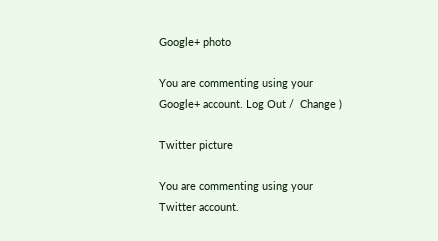Google+ photo

You are commenting using your Google+ account. Log Out /  Change )

Twitter picture

You are commenting using your Twitter account.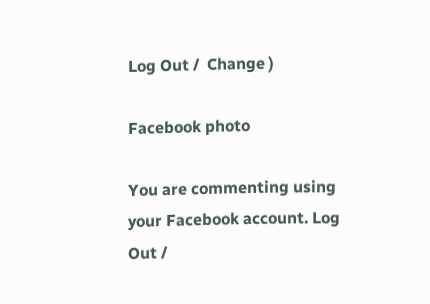Log Out /  Change )

Facebook photo

You are commenting using your Facebook account. Log Out /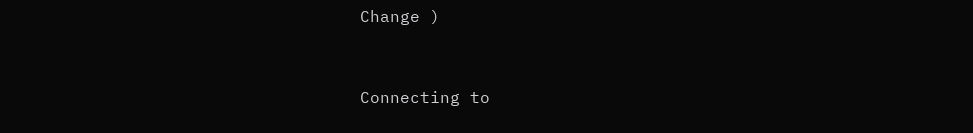Change )


Connecting to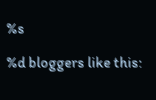%s

%d bloggers like this: